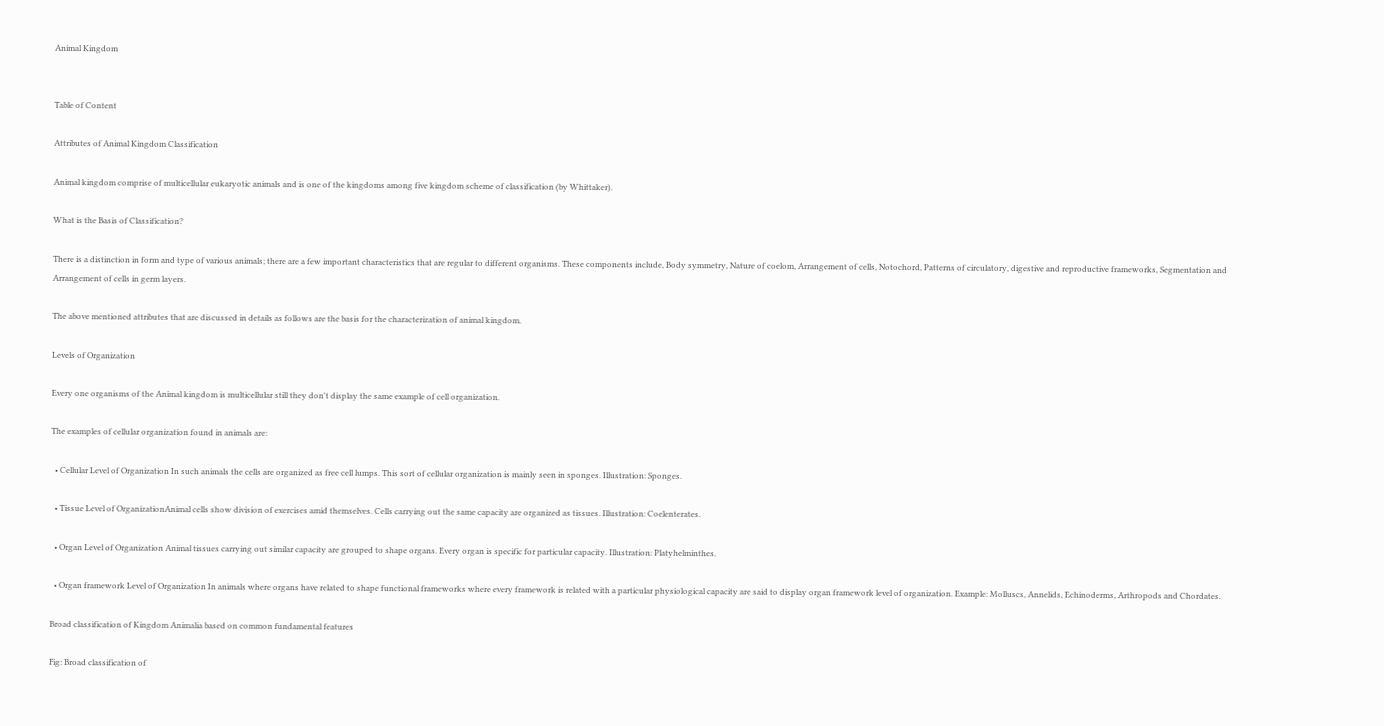Animal Kingdom


Table of Content

Attributes of Animal Kingdom Classification

Animal kingdom comprise of multicellular eukaryotic animals and is one of the kingdoms among five kingdom scheme of classification (by Whittaker).

What is the Basis of Classification?

There is a distinction in form and type of various animals; there are a few important characteristics that are regular to different organisms. These components include, Body symmetry, Nature of coelom, Arrangement of cells, Notochord, Patterns of circulatory, digestive and reproductive frameworks, Segmentation and Arrangement of cells in germ layers.

The above mentioned attributes that are discussed in details as follows are the basis for the characterization of animal kingdom.

Levels of Organization

Every one organisms of the Animal kingdom is multicellular still they don't display the same example of cell organization.

The examples of cellular organization found in animals are:

  • Cellular Level of Organization In such animals the cells are organized as free cell lumps. This sort of cellular organization is mainly seen in sponges. Illustration: Sponges.

  • Tissue Level of OrganizationAnimal cells show division of exercises amid themselves. Cells carrying out the same capacity are organized as tissues. Illustration: Coelenterates.

  • Organ Level of Organization Animal tissues carrying out similar capacity are grouped to shape organs. Every organ is specific for particular capacity. Illustration: Platyhelminthes.

  • Organ framework Level of Organization In animals where organs have related to shape functional frameworks where every framework is related with a particular physiological capacity are said to display organ framework level of organization. Example: Molluscs, Annelids, Echinoderms, Arthropods and Chordates.

Broad classification of Kingdom Animalia based on common fundamental features

Fig: Broad classification of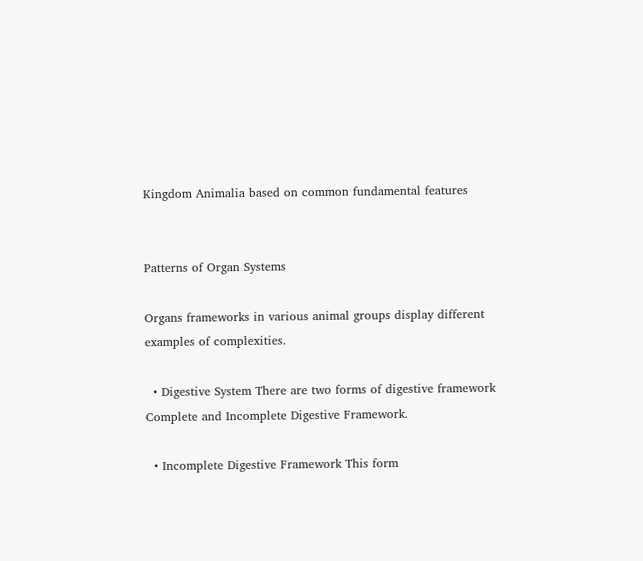Kingdom Animalia based on common fundamental features


Patterns of Organ Systems

Organs frameworks in various animal groups display different examples of complexities.

  • Digestive System There are two forms of digestive framework Complete and Incomplete Digestive Framework.

  • Incomplete Digestive Framework This form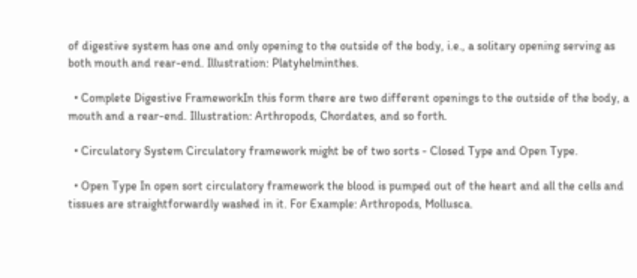of digestive system has one and only opening to the outside of the body, i.e., a solitary opening serving as both mouth and rear-end. Illustration: Platyhelminthes.

  • Complete Digestive FrameworkIn this form there are two different openings to the outside of the body, a mouth and a rear-end. Illustration: Arthropods, Chordates, and so forth.

  • Circulatory System Circulatory framework might be of two sorts - Closed Type and Open Type.

  • Open Type In open sort circulatory framework the blood is pumped out of the heart and all the cells and tissues are straightforwardly washed in it. For Example: Arthropods, Mollusca.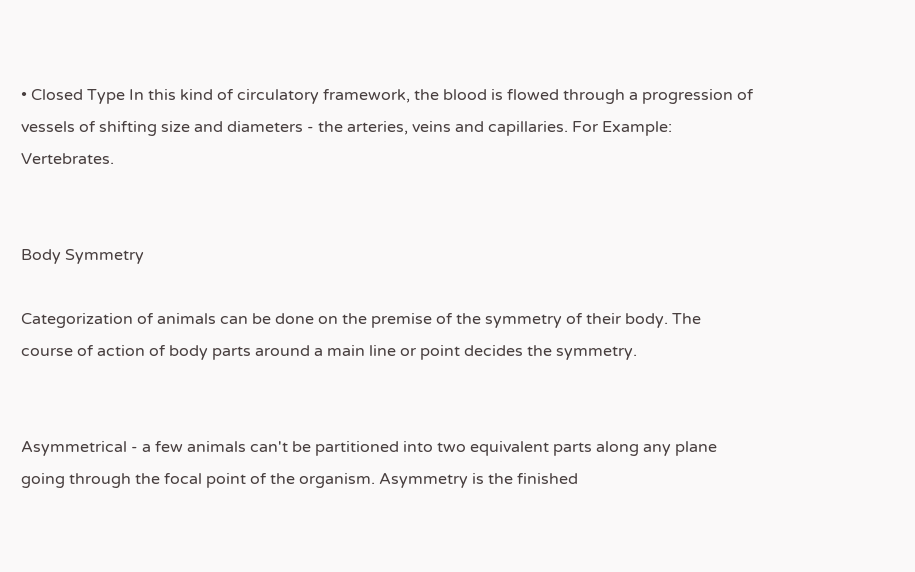• Closed Type In this kind of circulatory framework, the blood is flowed through a progression of vessels of shifting size and diameters - the arteries, veins and capillaries. For Example: Vertebrates.


Body Symmetry

Categorization of animals can be done on the premise of the symmetry of their body. The course of action of body parts around a main line or point decides the symmetry.


Asymmetrical - a few animals can't be partitioned into two equivalent parts along any plane going through the focal point of the organism. Asymmetry is the finished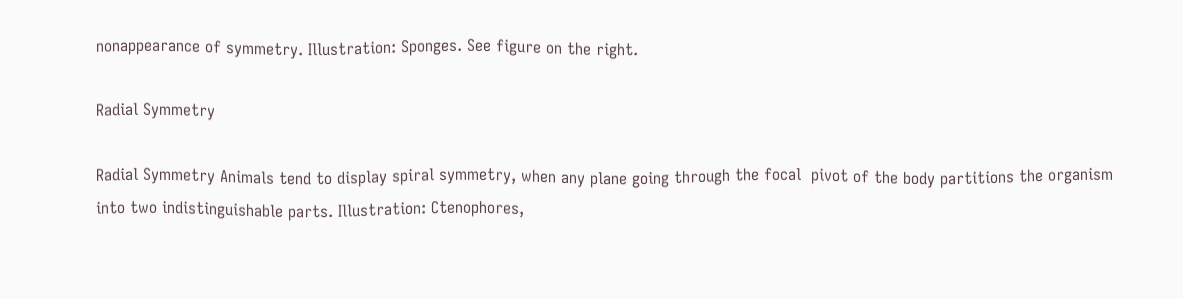nonappearance of symmetry. Illustration: Sponges. See figure on the right.

Radial Symmetry

Radial Symmetry Animals tend to display spiral symmetry, when any plane going through the focal  pivot of the body partitions the organism into two indistinguishable parts. Illustration: Ctenophores,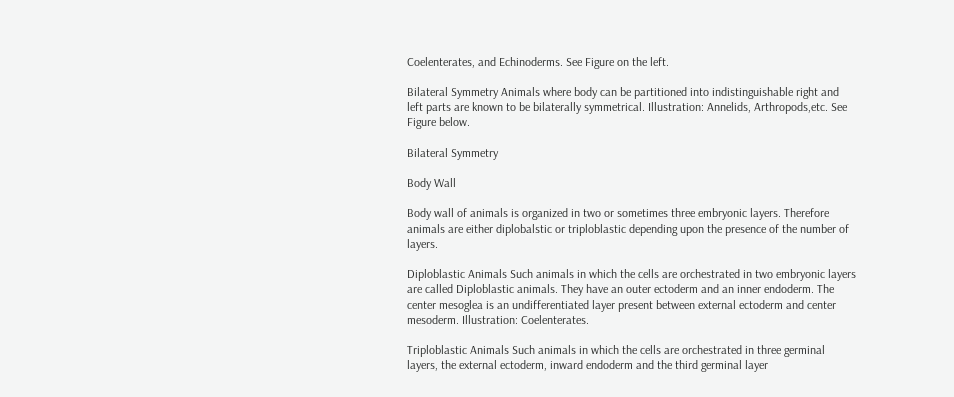Coelenterates, and Echinoderms. See Figure on the left.

Bilateral Symmetry Animals where body can be partitioned into indistinguishable right and left parts are known to be bilaterally symmetrical. Illustration: Annelids, Arthropods,etc. See Figure below.

Bilateral Symmetry

Body Wall

Body wall of animals is organized in two or sometimes three embryonic layers. Therefore animals are either diplobalstic or triploblastic depending upon the presence of the number of layers.

Diploblastic Animals Such animals in which the cells are orchestrated in two embryonic layers are called Diploblastic animals. They have an outer ectoderm and an inner endoderm. The center mesoglea is an undifferentiated layer present between external ectoderm and center mesoderm. Illustration: Coelenterates.

Triploblastic Animals Such animals in which the cells are orchestrated in three germinal layers, the external ectoderm, inward endoderm and the third germinal layer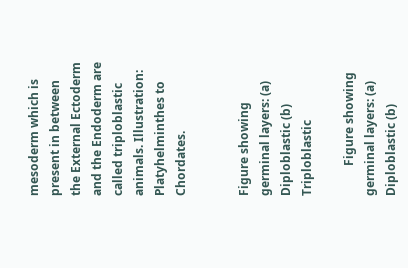mesoderm which is present in between the External Ectoderm and the Endoderm are called triploblastic animals. Illustration: Platyhelminthes to Chordates.


Figure showing germinal layers: (a) Diploblastic (b) Triploblastic

          Figure showing germinal layers: (a) Diploblastic (b)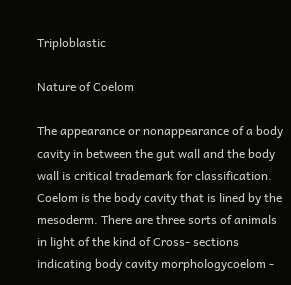Triploblastic

Nature of Coelom

The appearance or nonappearance of a body cavity in between the gut wall and the body wall is critical trademark for classification. Coelom is the body cavity that is lined by the mesoderm. There are three sorts of animals in light of the kind of Cross- sections indicating body cavity morphologycoelom -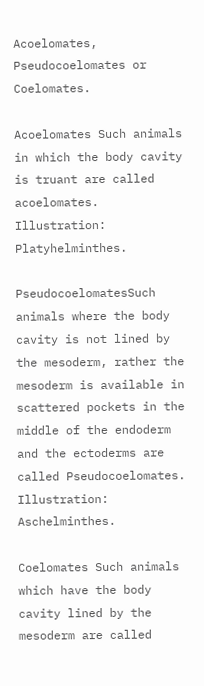Acoelomates, Pseudocoelomates or Coelomates.

Acoelomates Such animals in which the body cavity is truant are called acoelomates. Illustration: Platyhelminthes.

PseudocoelomatesSuch animals where the body cavity is not lined by the mesoderm, rather the mesoderm is available in scattered pockets in the middle of the endoderm and the ectoderms are called Pseudocoelomates. Illustration: Aschelminthes.

Coelomates Such animals which have the body cavity lined by the mesoderm are called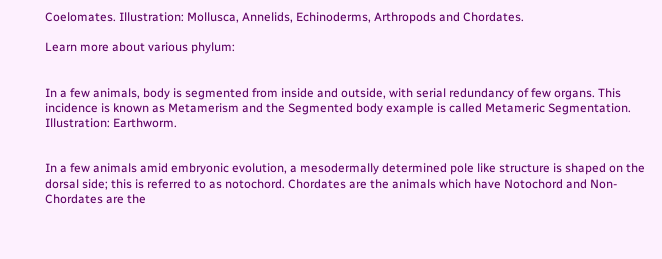Coelomates. Illustration: Mollusca, Annelids, Echinoderms, Arthropods and Chordates.

Learn more about various phylum:


In a few animals, body is segmented from inside and outside, with serial redundancy of few organs. This incidence is known as Metamerism and the Segmented body example is called Metameric Segmentation. Illustration: Earthworm.


In a few animals amid embryonic evolution, a mesodermally determined pole like structure is shaped on the dorsal side; this is referred to as notochord. Chordates are the animals which have Notochord and Non- Chordates are the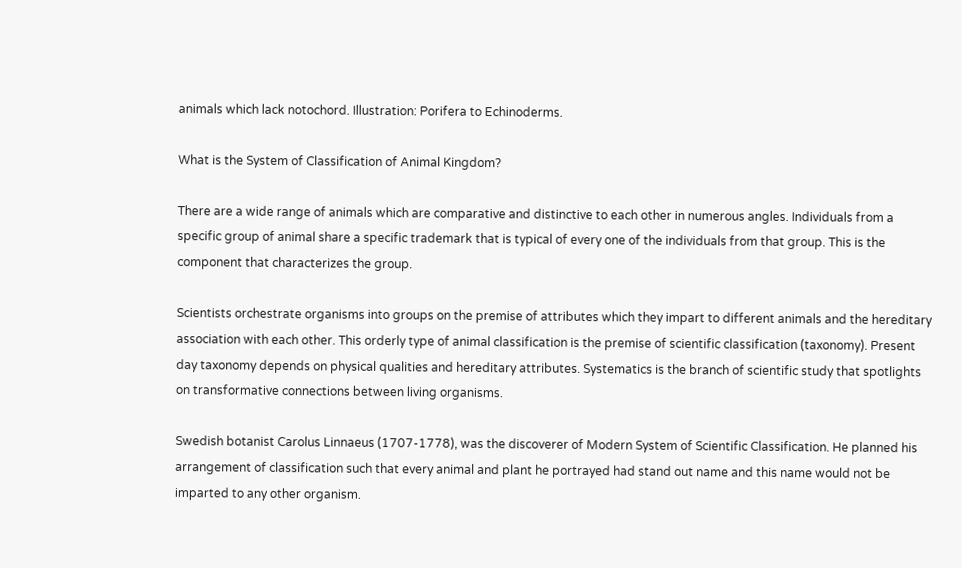animals which lack notochord. Illustration: Porifera to Echinoderms.

What is the System of Classification of Animal Kingdom?

There are a wide range of animals which are comparative and distinctive to each other in numerous angles. Individuals from a specific group of animal share a specific trademark that is typical of every one of the individuals from that group. This is the component that characterizes the group.

Scientists orchestrate organisms into groups on the premise of attributes which they impart to different animals and the hereditary association with each other. This orderly type of animal classification is the premise of scientific classification (taxonomy). Present day taxonomy depends on physical qualities and hereditary attributes. Systematics is the branch of scientific study that spotlights on transformative connections between living organisms.

Swedish botanist Carolus Linnaeus (1707-1778), was the discoverer of Modern System of Scientific Classification. He planned his arrangement of classification such that every animal and plant he portrayed had stand out name and this name would not be imparted to any other organism.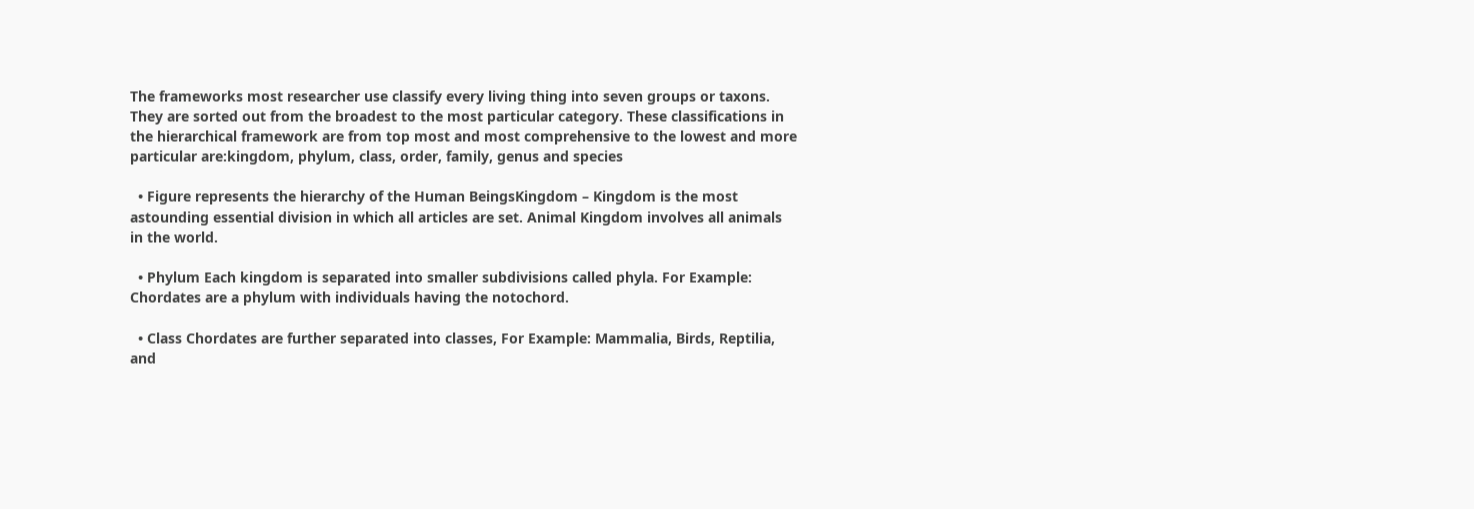The frameworks most researcher use classify every living thing into seven groups or taxons. They are sorted out from the broadest to the most particular category. These classifications in the hierarchical framework are from top most and most comprehensive to the lowest and more particular are:kingdom, phylum, class, order, family, genus and species

  • Figure represents the hierarchy of the Human BeingsKingdom – Kingdom is the most astounding essential division in which all articles are set. Animal Kingdom involves all animals in the world.

  • Phylum Each kingdom is separated into smaller subdivisions called phyla. For Example: Chordates are a phylum with individuals having the notochord.

  • Class Chordates are further separated into classes, For Example: Mammalia, Birds, Reptilia, and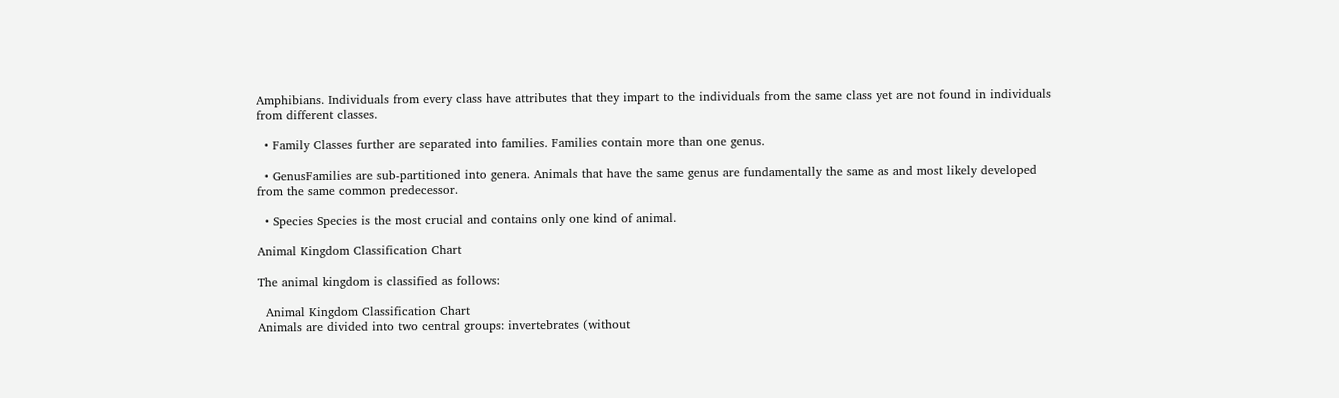Amphibians. Individuals from every class have attributes that they impart to the individuals from the same class yet are not found in individuals from different classes.

  • Family Classes further are separated into families. Families contain more than one genus.

  • GenusFamilies are sub-partitioned into genera. Animals that have the same genus are fundamentally the same as and most likely developed from the same common predecessor.

  • Species Species is the most crucial and contains only one kind of animal.

Animal Kingdom Classification Chart

The animal kingdom is classified as follows:

  Animal Kingdom Classification Chart
Animals are divided into two central groups: invertebrates (without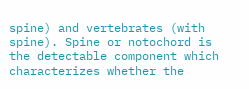spine) and vertebrates (with spine). Spine or notochord is the detectable component which characterizes whether the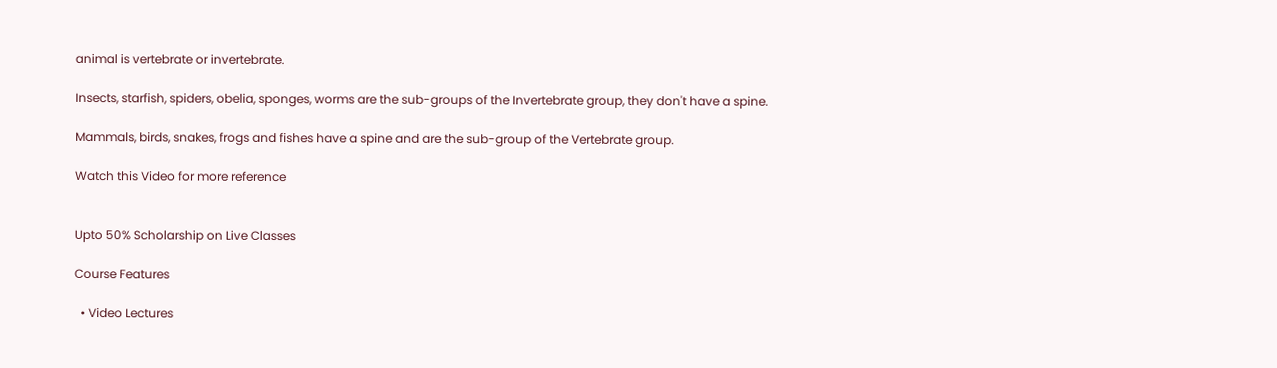animal is vertebrate or invertebrate.

Insects, starfish, spiders, obelia, sponges, worms are the sub-groups of the Invertebrate group, they don't have a spine.

Mammals, birds, snakes, frogs and fishes have a spine and are the sub-group of the Vertebrate group.

Watch this Video for more reference


Upto 50% Scholarship on Live Classes

Course Features

  • Video Lectures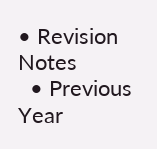• Revision Notes
  • Previous Year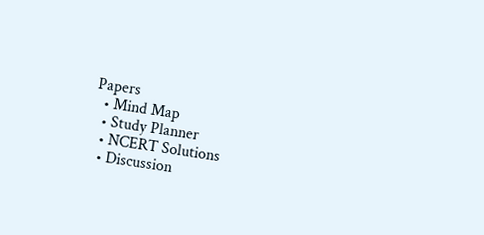Papers
  • Mind Map
  • Study Planner
  • NCERT Solutions
  • Discussion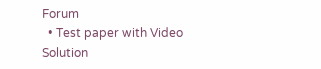Forum
  • Test paper with Video Solution